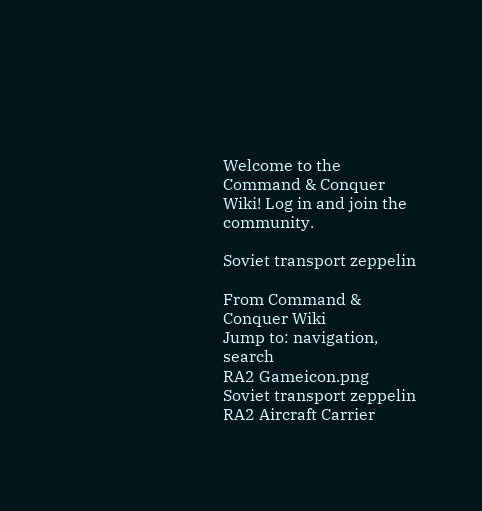Welcome to the Command & Conquer Wiki! Log in and join the community.

Soviet transport zeppelin

From Command & Conquer Wiki
Jump to: navigation, search
RA2 Gameicon.png
Soviet transport zeppelin
RA2 Aircraft Carrier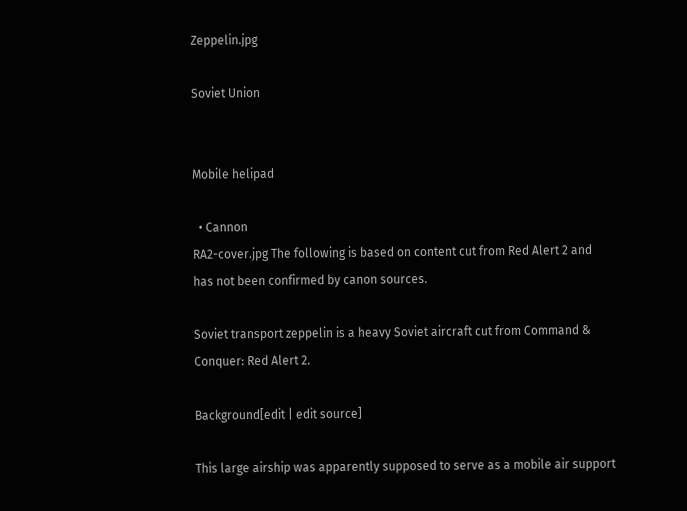Zeppelin.jpg

Soviet Union


Mobile helipad

  • Cannon
RA2-cover.jpg The following is based on content cut from Red Alert 2 and has not been confirmed by canon sources.

Soviet transport zeppelin is a heavy Soviet aircraft cut from Command & Conquer: Red Alert 2.

Background[edit | edit source]

This large airship was apparently supposed to serve as a mobile air support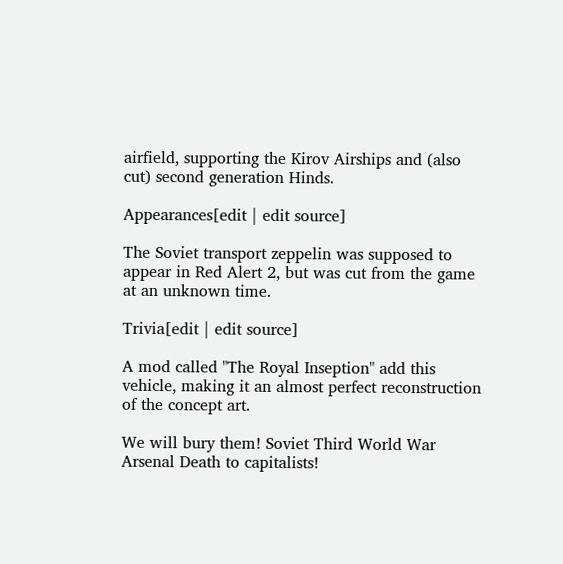airfield, supporting the Kirov Airships and (also cut) second generation Hinds.

Appearances[edit | edit source]

The Soviet transport zeppelin was supposed to appear in Red Alert 2, but was cut from the game at an unknown time.

Trivia[edit | edit source]

A mod called "The Royal Inseption" add this vehicle, making it an almost perfect reconstruction of the concept art.

We will bury them! Soviet Third World War Arsenal Death to capitalists!